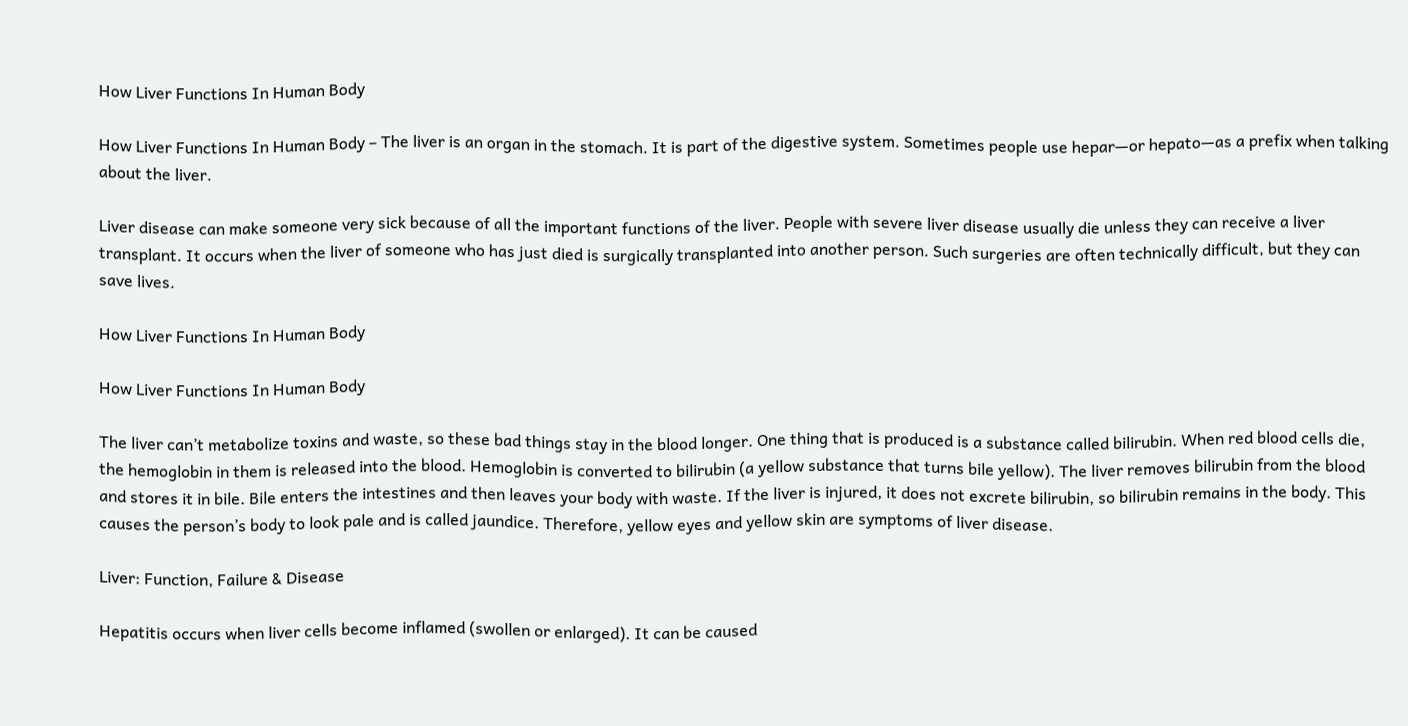How Liver Functions In Human Body

How Liver Functions In Human Body – The liver is an organ in the stomach. It is part of the digestive system. Sometimes people use hepar—or hepato—as a prefix when talking about the liver.

Liver disease can make someone very sick because of all the important functions of the liver. People with severe liver disease usually die unless they can receive a liver transplant. It occurs when the liver of someone who has just died is surgically transplanted into another person. Such surgeries are often technically difficult, but they can save lives.

How Liver Functions In Human Body

How Liver Functions In Human Body

The liver can’t metabolize toxins and waste, so these bad things stay in the blood longer. One thing that is produced is a substance called bilirubin. When red blood cells die, the hemoglobin in them is released into the blood. Hemoglobin is converted to bilirubin (a yellow substance that turns bile yellow). The liver removes bilirubin from the blood and stores it in bile. Bile enters the intestines and then leaves your body with waste. If the liver is injured, it does not excrete bilirubin, so bilirubin remains in the body. This causes the person’s body to look pale and is called jaundice. Therefore, yellow eyes and yellow skin are symptoms of liver disease.

Liver: Function, Failure & Disease

Hepatitis occurs when liver cells become inflamed (swollen or enlarged). It can be caused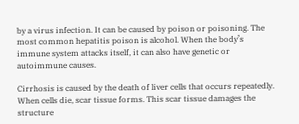by a virus infection. It can be caused by poison or poisoning. The most common hepatitis poison is alcohol. When the body’s immune system attacks itself, it can also have genetic or autoimmune causes.

Cirrhosis is caused by the death of liver cells that occurs repeatedly. When cells die, scar tissue forms. This scar tissue damages the structure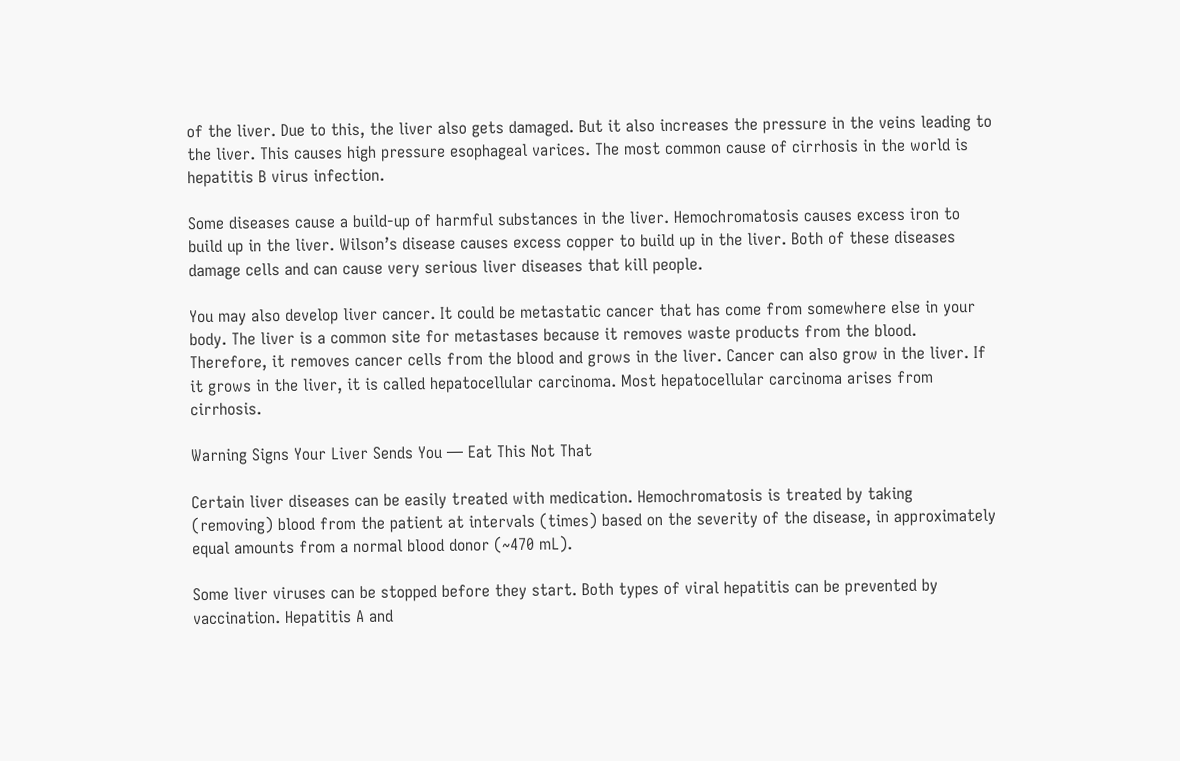of the liver. Due to this, the liver also gets damaged. But it also increases the pressure in the veins leading to the liver. This causes high pressure esophageal varices. The most common cause of cirrhosis in the world is hepatitis B virus infection.

Some diseases cause a build-up of harmful substances in the liver. Hemochromatosis causes excess iron to build up in the liver. Wilson’s disease causes excess copper to build up in the liver. Both of these diseases damage cells and can cause very serious liver diseases that kill people.

You may also develop liver cancer. It could be metastatic cancer that has come from somewhere else in your body. The liver is a common site for metastases because it removes waste products from the blood. Therefore, it removes cancer cells from the blood and grows in the liver. Cancer can also grow in the liver. If it grows in the liver, it is called hepatocellular carcinoma. Most hepatocellular carcinoma arises from cirrhosis.

Warning Signs Your Liver Sends You — Eat This Not That

Certain liver diseases can be easily treated with medication. Hemochromatosis is treated by taking (removing) blood from the patient at intervals (times) based on the severity of the disease, in approximately equal amounts from a normal blood donor (~470 mL).

Some liver viruses can be stopped before they start. Both types of viral hepatitis can be prevented by vaccination. Hepatitis A and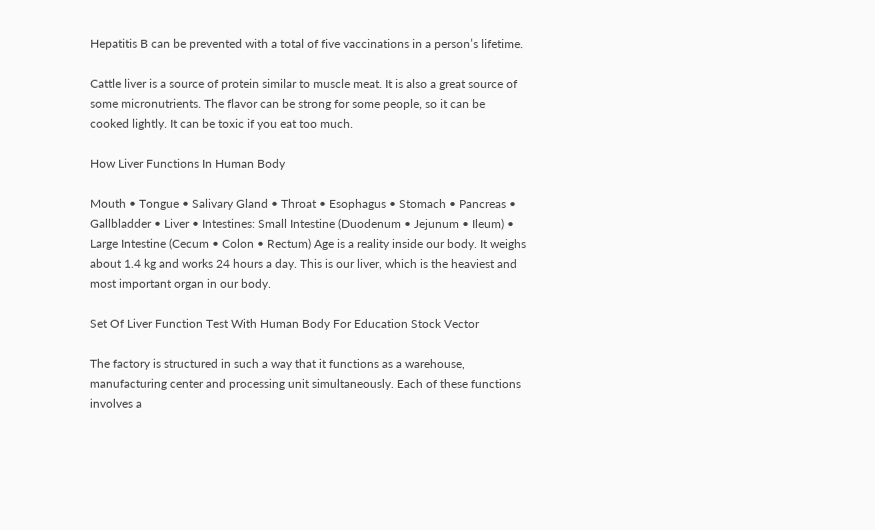Hepatitis B can be prevented with a total of five vaccinations in a person’s lifetime.

Cattle liver is a source of protein similar to muscle meat. It is also a great source of some micronutrients. The flavor can be strong for some people, so it can be cooked lightly. It can be toxic if you eat too much.

How Liver Functions In Human Body

Mouth • Tongue • Salivary Gland • Throat • Esophagus • Stomach • Pancreas • Gallbladder • Liver • Intestines: Small Intestine (Duodenum • Jejunum • Ileum) • Large Intestine (Cecum • Colon • Rectum) Age is a reality inside our body. It weighs about 1.4 kg and works 24 hours a day. This is our liver, which is the heaviest and most important organ in our body.

Set Of Liver Function Test With Human Body For Education Stock Vector

The factory is structured in such a way that it functions as a warehouse, manufacturing center and processing unit simultaneously. Each of these functions involves a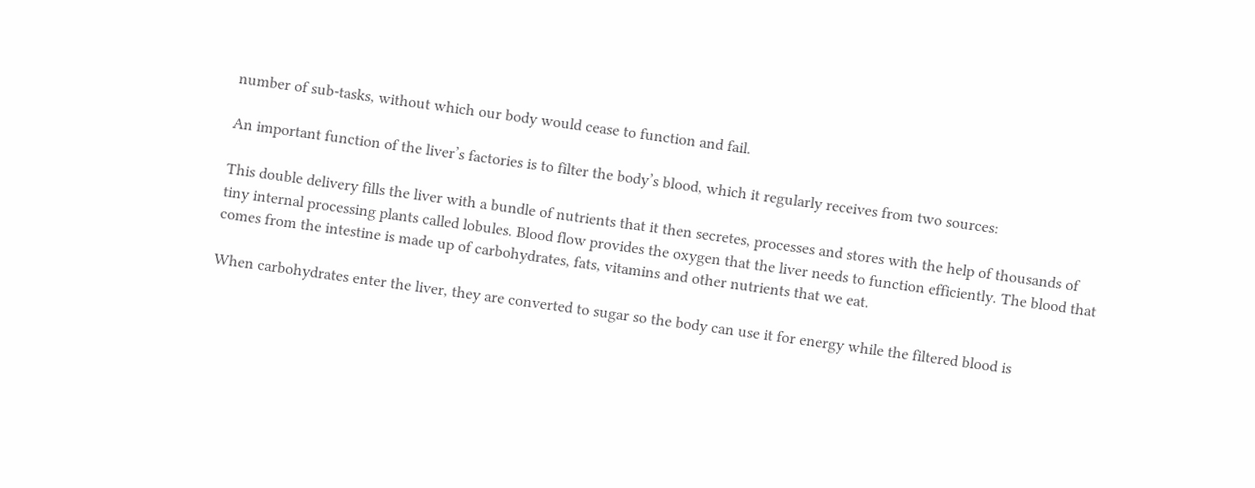number of sub-tasks, without which our body would cease to function and fail.

An important function of the liver’s factories is to filter the body’s blood, which it regularly receives from two sources:

This double delivery fills the liver with a bundle of nutrients that it then secretes, processes and stores with the help of thousands of tiny internal processing plants called lobules. Blood flow provides the oxygen that the liver needs to function efficiently. The blood that comes from the intestine is made up of carbohydrates, fats, vitamins and other nutrients that we eat.

When carbohydrates enter the liver, they are converted to sugar so the body can use it for energy while the filtered blood is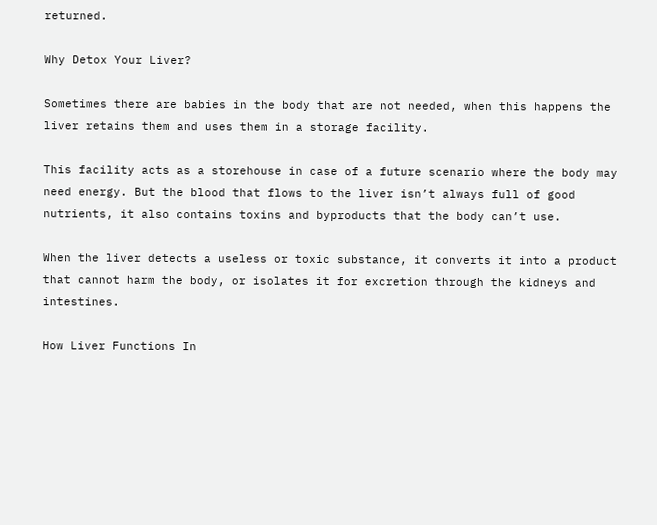returned.

Why Detox Your Liver?

Sometimes there are babies in the body that are not needed, when this happens the liver retains them and uses them in a storage facility.

This facility acts as a storehouse in case of a future scenario where the body may need energy. But the blood that flows to the liver isn’t always full of good nutrients, it also contains toxins and byproducts that the body can’t use.

When the liver detects a useless or toxic substance, it converts it into a product that cannot harm the body, or isolates it for excretion through the kidneys and intestines.

How Liver Functions In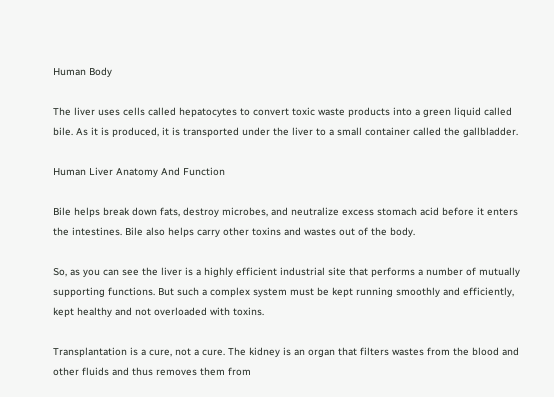Human Body

The liver uses cells called hepatocytes to convert toxic waste products into a green liquid called bile. As it is produced, it is transported under the liver to a small container called the gallbladder.

Human Liver Anatomy And Function

Bile helps break down fats, destroy microbes, and neutralize excess stomach acid before it enters the intestines. Bile also helps carry other toxins and wastes out of the body.

So, as you can see the liver is a highly efficient industrial site that performs a number of mutually supporting functions. But such a complex system must be kept running smoothly and efficiently, kept healthy and not overloaded with toxins.

Transplantation is a cure, not a cure. The kidney is an organ that filters wastes from the blood and other fluids and thus removes them from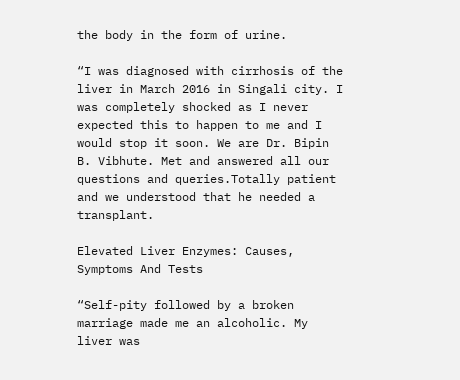the body in the form of urine.

“I was diagnosed with cirrhosis of the liver in March 2016 in Singali city. I was completely shocked as I never expected this to happen to me and I would stop it soon. We are Dr. Bipin B. Vibhute. Met and answered all our questions and queries.Totally patient and we understood that he needed a transplant.

Elevated Liver Enzymes: Causes, Symptoms And Tests

“Self-pity followed by a broken marriage made me an alcoholic. My liver was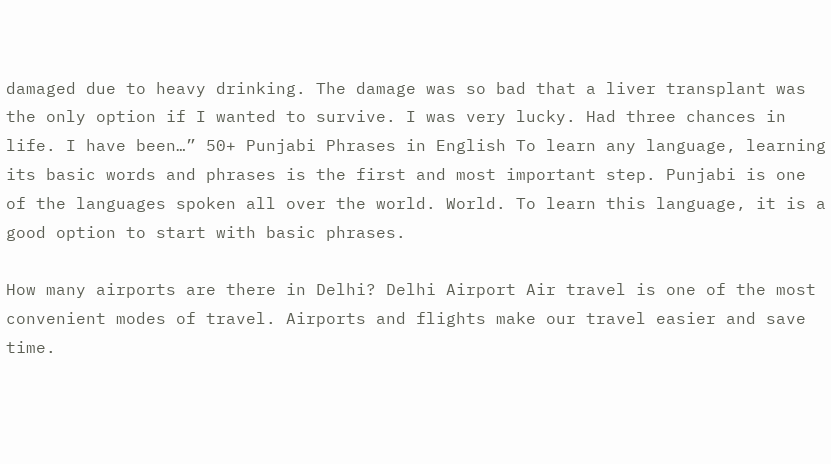damaged due to heavy drinking. The damage was so bad that a liver transplant was the only option if I wanted to survive. I was very lucky. Had three chances in life. I have been…” 50+ Punjabi Phrases in English To learn any language, learning its basic words and phrases is the first and most important step. Punjabi is one of the languages spoken all over the world. World. To learn this language, it is a good option to start with basic phrases.

How many airports are there in Delhi? Delhi Airport Air travel is one of the most convenient modes of travel. Airports and flights make our travel easier and save time.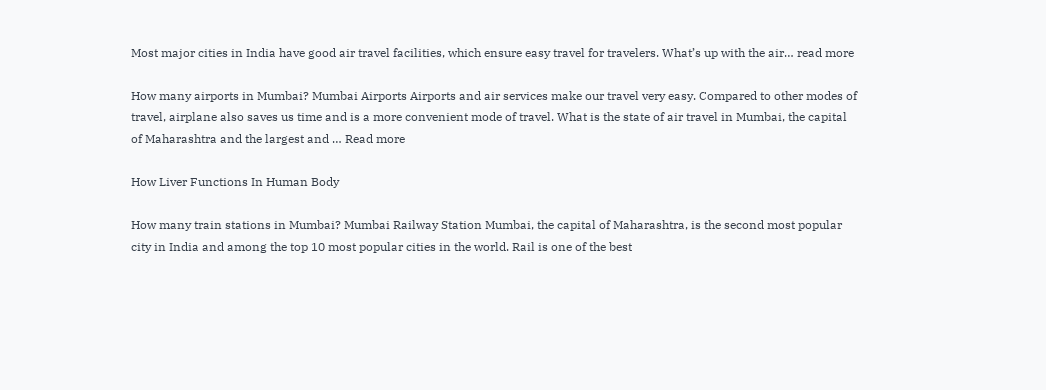Most major cities in India have good air travel facilities, which ensure easy travel for travelers. What’s up with the air… read more

How many airports in Mumbai? Mumbai Airports Airports and air services make our travel very easy. Compared to other modes of travel, airplane also saves us time and is a more convenient mode of travel. What is the state of air travel in Mumbai, the capital of Maharashtra and the largest and … Read more

How Liver Functions In Human Body

How many train stations in Mumbai? Mumbai Railway Station Mumbai, the capital of Maharashtra, is the second most popular city in India and among the top 10 most popular cities in the world. Rail is one of the best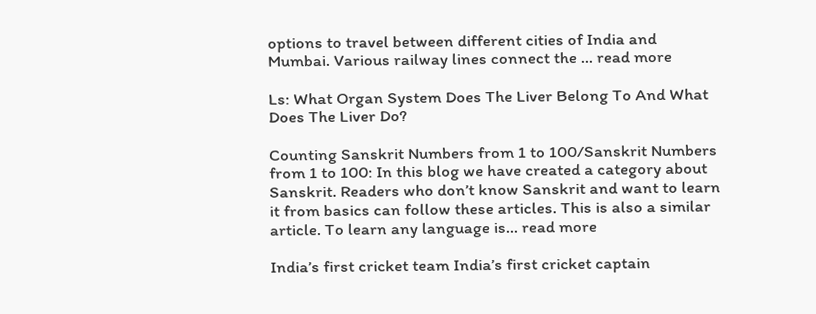options to travel between different cities of India and Mumbai. Various railway lines connect the … read more

Ls: What Organ System Does The Liver Belong To And What Does The Liver Do?

Counting Sanskrit Numbers from 1 to 100/Sanskrit Numbers from 1 to 100: In this blog we have created a category about Sanskrit. Readers who don’t know Sanskrit and want to learn it from basics can follow these articles. This is also a similar article. To learn any language is… read more

India’s first cricket team India’s first cricket captain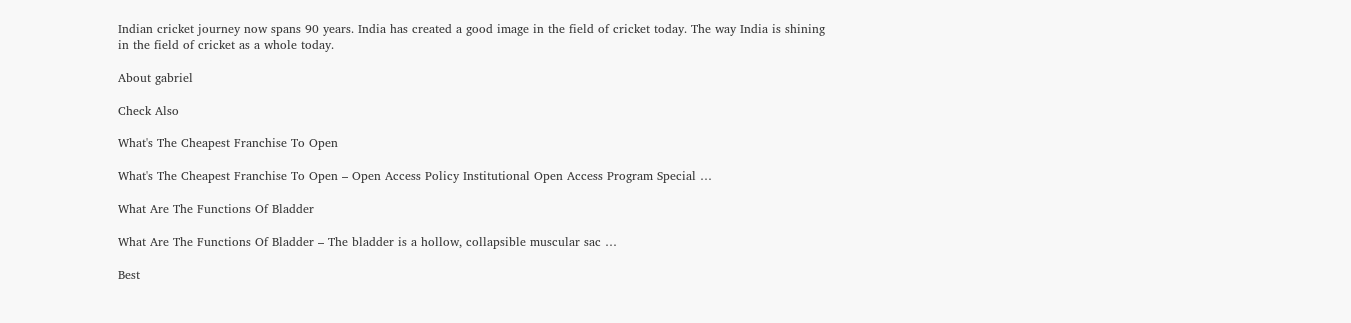Indian cricket journey now spans 90 years. India has created a good image in the field of cricket today. The way India is shining in the field of cricket as a whole today.

About gabriel

Check Also

What's The Cheapest Franchise To Open

What's The Cheapest Franchise To Open – Open Access Policy Institutional Open Access Program Special …

What Are The Functions Of Bladder

What Are The Functions Of Bladder – The bladder is a hollow, collapsible muscular sac …

Best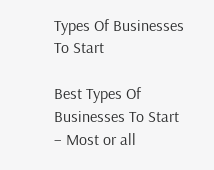Types Of Businesses To Start

Best Types Of Businesses To Start – Most or all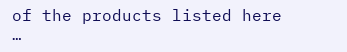of the products listed here …